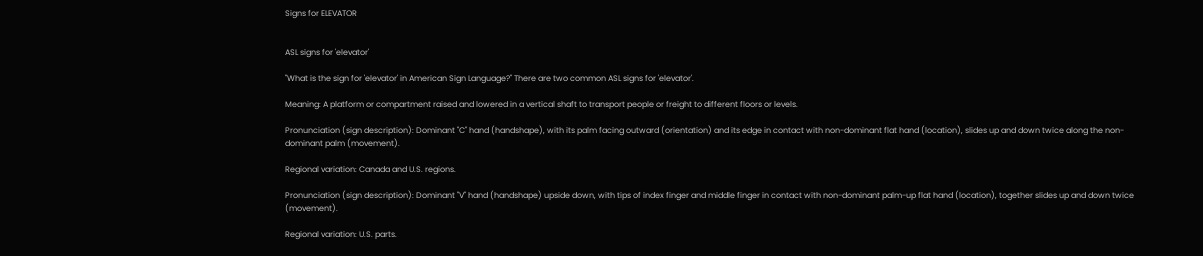Signs for ELEVATOR


ASL signs for 'elevator'

"What is the sign for 'elevator' in American Sign Language?" There are two common ASL signs for 'elevator'.

Meaning: A platform or compartment raised and lowered in a vertical shaft to transport people or freight to different floors or levels.

Pronunciation (sign description): Dominant "C" hand (handshape), with its palm facing outward (orientation) and its edge in contact with non-dominant flat hand (location), slides up and down twice along the non-dominant palm (movement).

Regional variation: Canada and U.S. regions.

Pronunciation (sign description): Dominant "V" hand (handshape) upside down, with tips of index finger and middle finger in contact with non-dominant palm-up flat hand (location), together slides up and down twice (movement).

Regional variation: U.S. parts.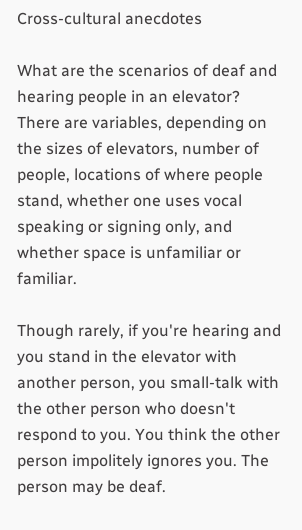Cross-cultural anecdotes

What are the scenarios of deaf and hearing people in an elevator? There are variables, depending on the sizes of elevators, number of people, locations of where people stand, whether one uses vocal speaking or signing only, and whether space is unfamiliar or familiar.

Though rarely, if you're hearing and you stand in the elevator with another person, you small-talk with the other person who doesn't respond to you. You think the other person impolitely ignores you. The person may be deaf.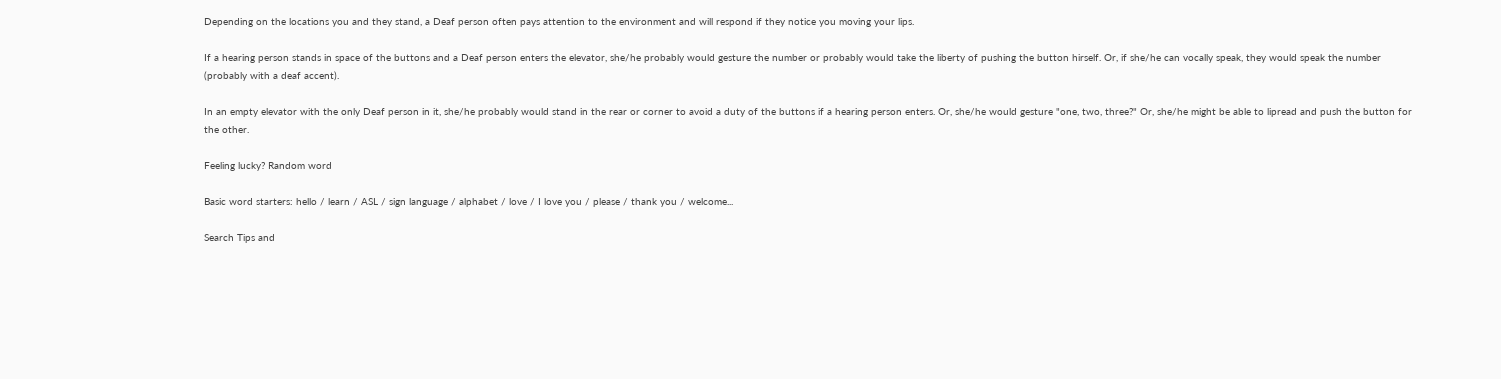Depending on the locations you and they stand, a Deaf person often pays attention to the environment and will respond if they notice you moving your lips.

If a hearing person stands in space of the buttons and a Deaf person enters the elevator, she/he probably would gesture the number or probably would take the liberty of pushing the button hirself. Or, if she/he can vocally speak, they would speak the number (probably with a deaf accent).

In an empty elevator with the only Deaf person in it, she/he probably would stand in the rear or corner to avoid a duty of the buttons if a hearing person enters. Or, she/he would gesture "one, two, three?" Or, she/he might be able to lipread and push the button for the other.

Feeling lucky? Random word

Basic word starters: hello / learn / ASL / sign language / alphabet / love / I love you / please / thank you / welcome...

Search Tips and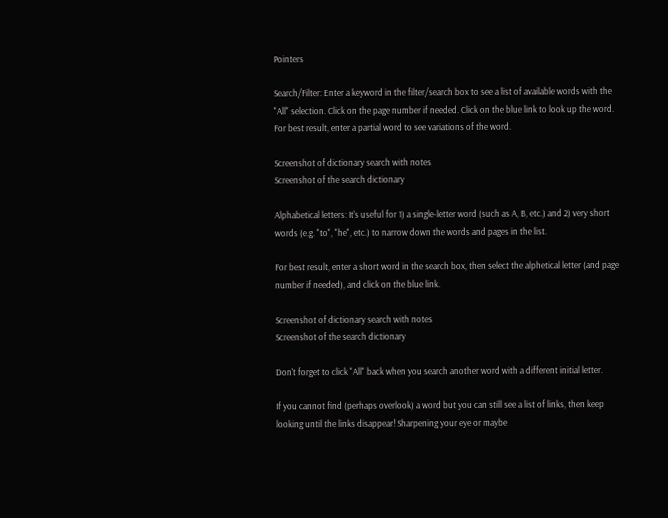Pointers

Search/Filter: Enter a keyword in the filter/search box to see a list of available words with the "All" selection. Click on the page number if needed. Click on the blue link to look up the word. For best result, enter a partial word to see variations of the word.

Screenshot of dictionary search with notes
Screenshot of the search dictionary

Alphabetical letters: It's useful for 1) a single-letter word (such as A, B, etc.) and 2) very short words (e.g. "to", "he", etc.) to narrow down the words and pages in the list.

For best result, enter a short word in the search box, then select the alphetical letter (and page number if needed), and click on the blue link.

Screenshot of dictionary search with notes
Screenshot of the search dictionary

Don't forget to click "All" back when you search another word with a different initial letter.

If you cannot find (perhaps overlook) a word but you can still see a list of links, then keep looking until the links disappear! Sharpening your eye or maybe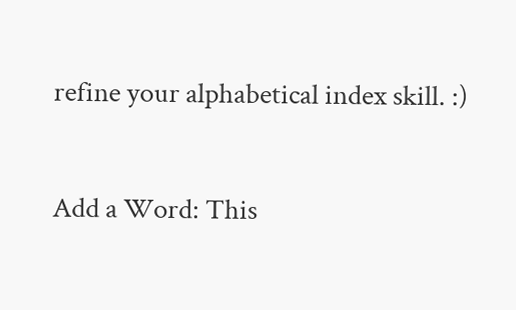refine your alphabetical index skill. :)

Add a Word: This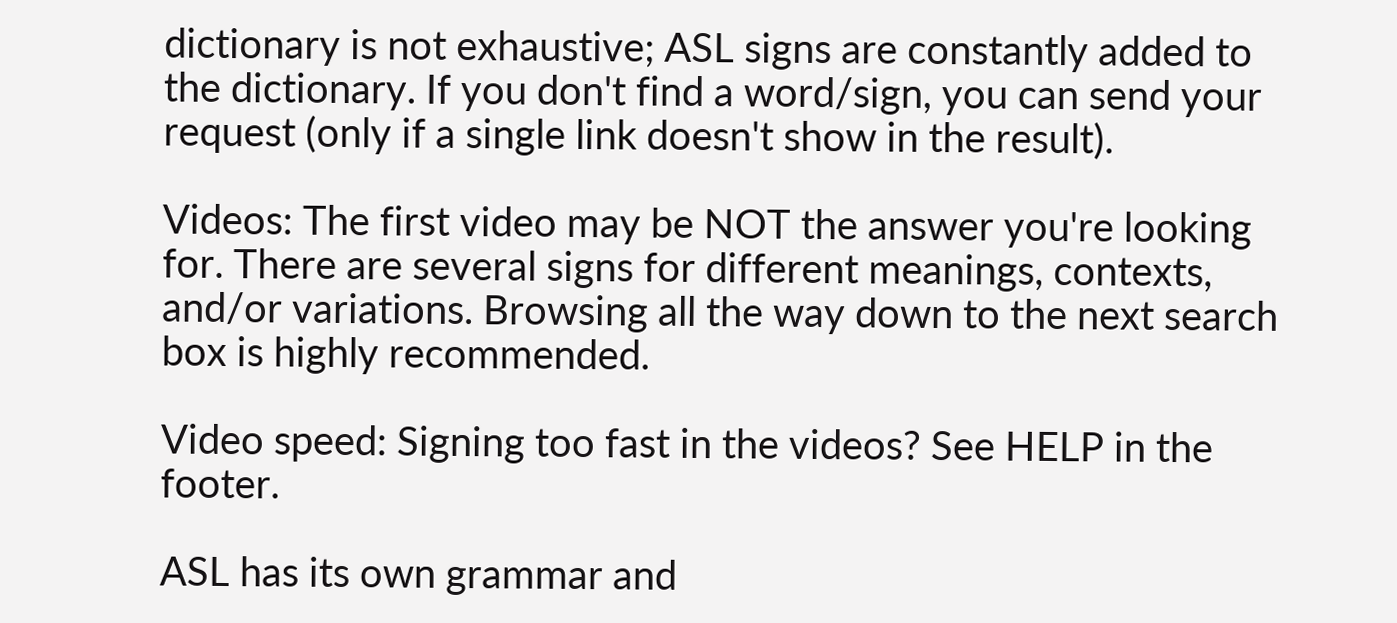dictionary is not exhaustive; ASL signs are constantly added to the dictionary. If you don't find a word/sign, you can send your request (only if a single link doesn't show in the result).

Videos: The first video may be NOT the answer you're looking for. There are several signs for different meanings, contexts, and/or variations. Browsing all the way down to the next search box is highly recommended.

Video speed: Signing too fast in the videos? See HELP in the footer.

ASL has its own grammar and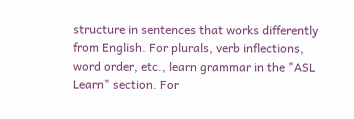structure in sentences that works differently from English. For plurals, verb inflections, word order, etc., learn grammar in the "ASL Learn" section. For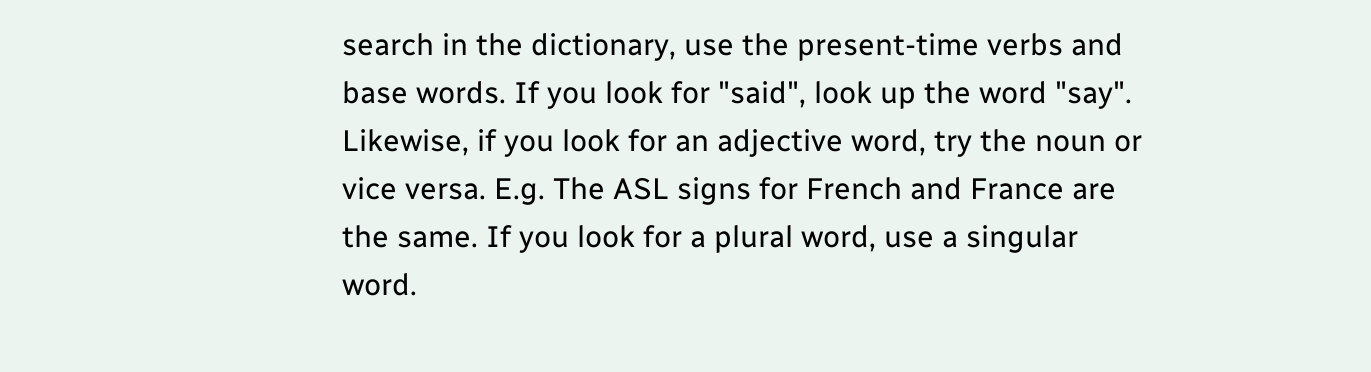search in the dictionary, use the present-time verbs and base words. If you look for "said", look up the word "say". Likewise, if you look for an adjective word, try the noun or vice versa. E.g. The ASL signs for French and France are the same. If you look for a plural word, use a singular word.